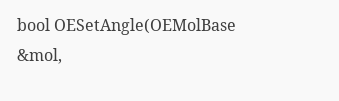bool OESetAngle(OEMolBase &mol,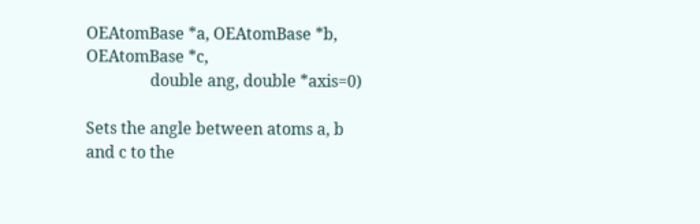OEAtomBase *a, OEAtomBase *b, OEAtomBase *c,
                double ang, double *axis=0)

Sets the angle between atoms a, b and c to the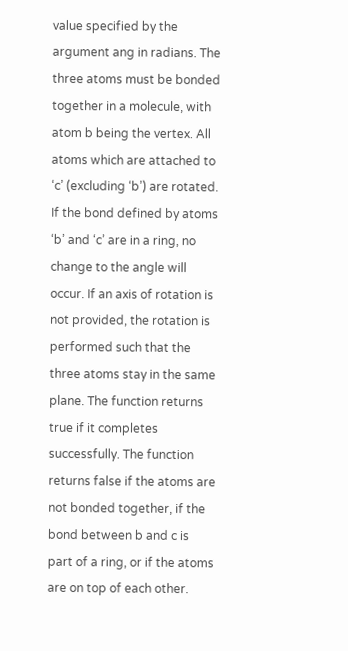value specified by the argument ang in radians. The three atoms must be bonded together in a molecule, with atom b being the vertex. All atoms which are attached to ‘c’ (excluding ‘b’) are rotated. If the bond defined by atoms ‘b’ and ‘c’ are in a ring, no change to the angle will occur. If an axis of rotation is not provided, the rotation is performed such that the three atoms stay in the same plane. The function returns true if it completes successfully. The function returns false if the atoms are not bonded together, if the bond between b and c is part of a ring, or if the atoms are on top of each other.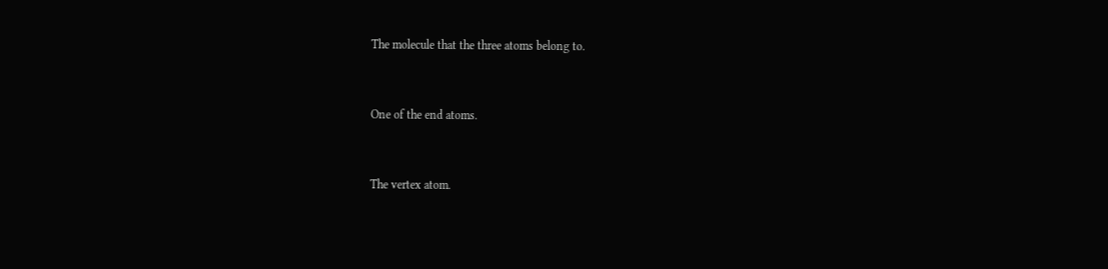The molecule that the three atoms belong to.


One of the end atoms.


The vertex atom.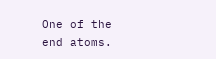One of the end atoms.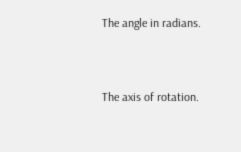The angle in radians.


The axis of rotation.